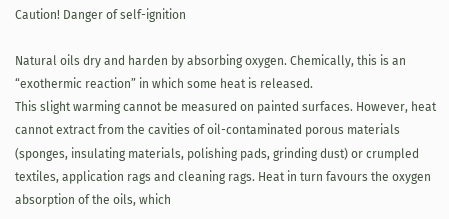Caution! Danger of self-ignition

Natural oils dry and harden by absorbing oxygen. Chemically, this is an “exothermic reaction” in which some heat is released.
This slight warming cannot be measured on painted surfaces. However, heat cannot extract from the cavities of oil-contaminated porous materials (sponges, insulating materials, polishing pads, grinding dust) or crumpled textiles, application rags and cleaning rags. Heat in turn favours the oxygen absorption of the oils, which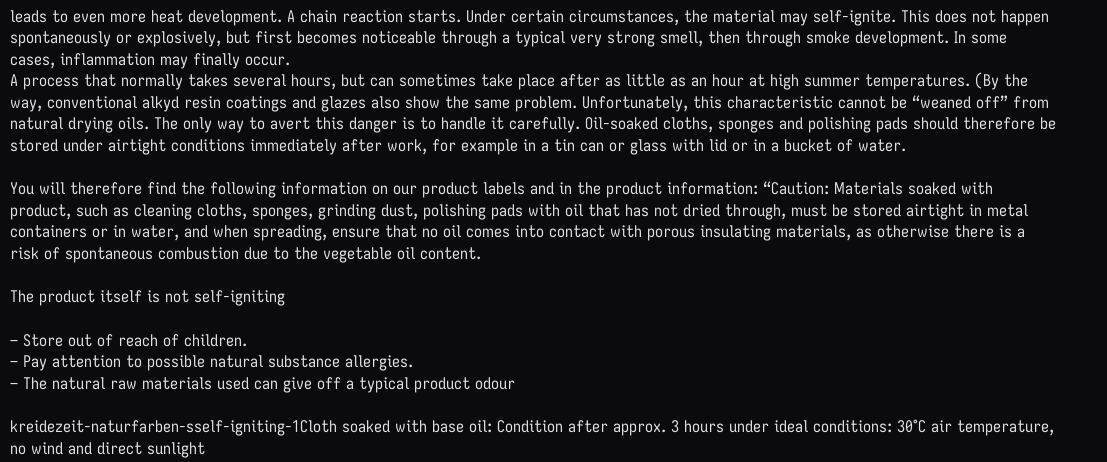leads to even more heat development. A chain reaction starts. Under certain circumstances, the material may self-ignite. This does not happen spontaneously or explosively, but first becomes noticeable through a typical very strong smell, then through smoke development. In some cases, inflammation may finally occur.
A process that normally takes several hours, but can sometimes take place after as little as an hour at high summer temperatures. (By the way, conventional alkyd resin coatings and glazes also show the same problem. Unfortunately, this characteristic cannot be “weaned off” from natural drying oils. The only way to avert this danger is to handle it carefully. Oil-soaked cloths, sponges and polishing pads should therefore be stored under airtight conditions immediately after work, for example in a tin can or glass with lid or in a bucket of water.

You will therefore find the following information on our product labels and in the product information: “Caution: Materials soaked with product, such as cleaning cloths, sponges, grinding dust, polishing pads with oil that has not dried through, must be stored airtight in metal containers or in water, and when spreading, ensure that no oil comes into contact with porous insulating materials, as otherwise there is a risk of spontaneous combustion due to the vegetable oil content.

The product itself is not self-igniting

– Store out of reach of children.
– Pay attention to possible natural substance allergies.
– The natural raw materials used can give off a typical product odour

kreidezeit-naturfarben-sself-igniting-1Cloth soaked with base oil: Condition after approx. 3 hours under ideal conditions: 30°C air temperature, no wind and direct sunlight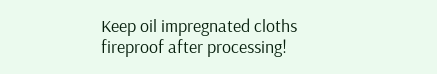Keep oil impregnated cloths fireproof after processing!